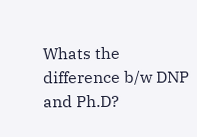Whats the difference b/w DNP and Ph.D?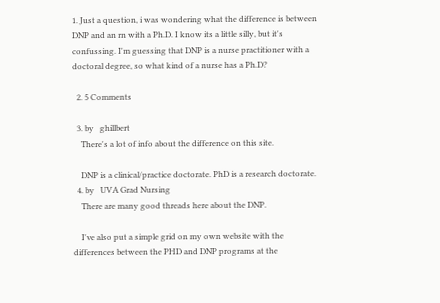1. Just a question, i was wondering what the difference is between DNP and an rn with a Ph.D. I know its a little silly, but it's confussing. I'm guessing that DNP is a nurse practitioner with a doctoral degree, so what kind of a nurse has a Ph.D?

  2. 5 Comments

  3. by   ghillbert
    There's a lot of info about the difference on this site.

    DNP is a clinical/practice doctorate. PhD is a research doctorate.
  4. by   UVA Grad Nursing
    There are many good threads here about the DNP.

    I've also put a simple grid on my own website with the differences between the PHD and DNP programs at the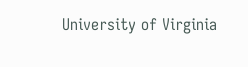University of Virginia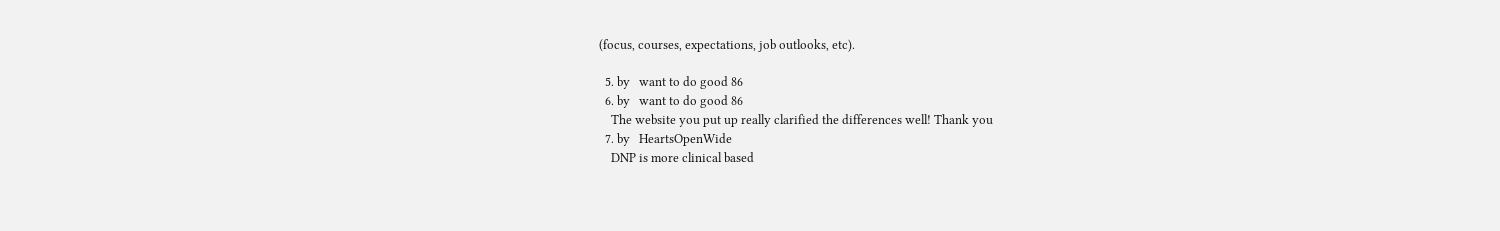(focus, courses, expectations, job outlooks, etc).

  5. by   want to do good 86
  6. by   want to do good 86
    The website you put up really clarified the differences well! Thank you
  7. by   HeartsOpenWide
    DNP is more clinical based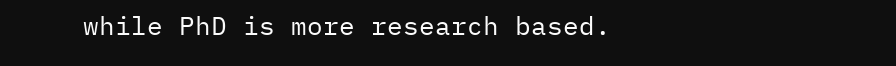while PhD is more research based.